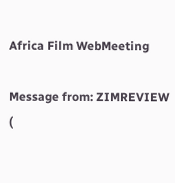Africa Film WebMeeting

Message from: ZIMREVIEW (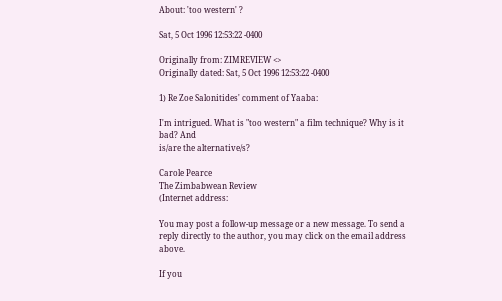About: 'too western' ?

Sat, 5 Oct 1996 12:53:22 -0400

Originally from: ZIMREVIEW <>
Originally dated: Sat, 5 Oct 1996 12:53:22 -0400

1) Re Zoe Salonitides' comment of Yaaba:

I'm intrigued. What is "too western" a film technique? Why is it bad? And
is/are the alternative/s?

Carole Pearce
The Zimbabwean Review
(Internet address:

You may post a follow-up message or a new message. To send a reply directly to the author, you may click on the email address above.

If you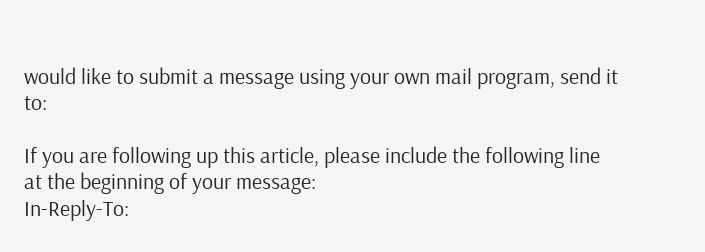would like to submit a message using your own mail program, send it to:

If you are following up this article, please include the following line at the beginning of your message:
In-Reply-To: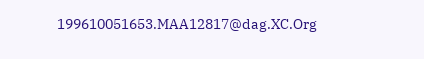199610051653.MAA12817@dag.XC.Org